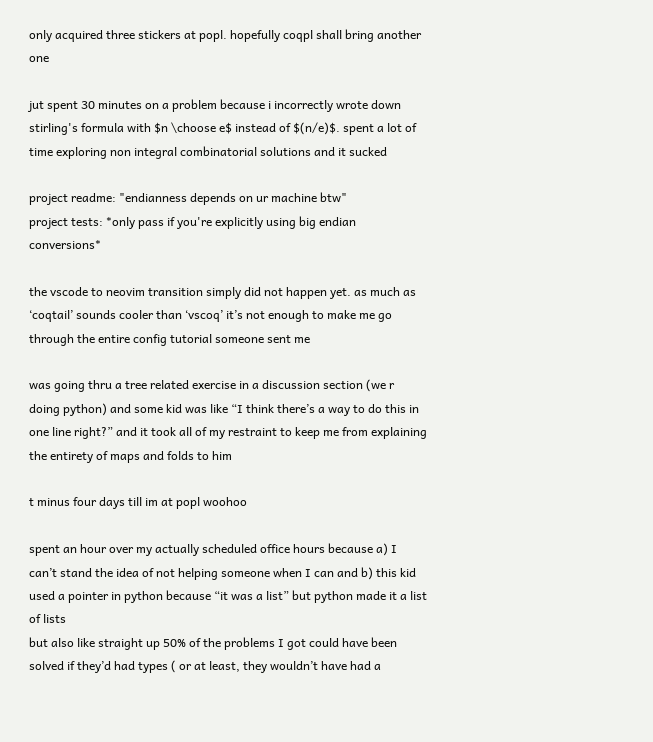only acquired three stickers at popl. hopefully coqpl shall bring another one

jut spent 30 minutes on a problem because i incorrectly wrote down stirling's formula with $n \choose e$ instead of $(n/e)$. spent a lot of time exploring non integral combinatorial solutions and it sucked

project readme: "endianness depends on ur machine btw"
project tests: *only pass if you're explicitly using big endian conversions*

the vscode to neovim transition simply did not happen yet. as much as ‘coqtail’ sounds cooler than ‘vscoq’ it’s not enough to make me go through the entire config tutorial someone sent me

was going thru a tree related exercise in a discussion section (we r doing python) and some kid was like “I think there’s a way to do this in one line right?” and it took all of my restraint to keep me from explaining the entirety of maps and folds to him

t minus four days till im at popl woohoo

spent an hour over my actually scheduled office hours because a) I can’t stand the idea of not helping someone when I can and b) this kid used a pointer in python because “it was a list” but python made it a list of lists
but also like straight up 50% of the problems I got could have been solved if they’d had types ( or at least, they wouldn’t have had a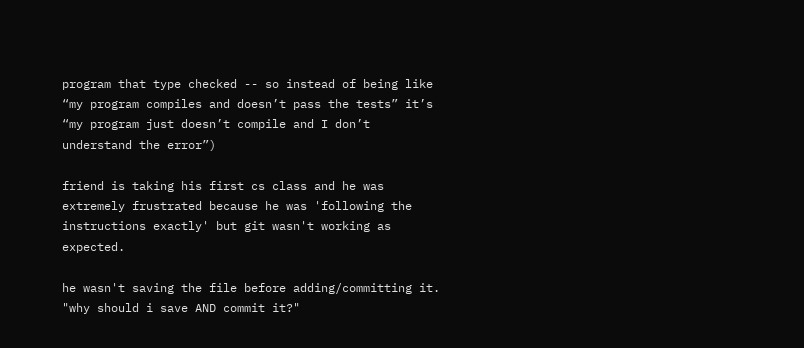program that type checked -- so instead of being like “my program compiles and doesn’t pass the tests” it’s “my program just doesn’t compile and I don’t understand the error”)

friend is taking his first cs class and he was extremely frustrated because he was 'following the instructions exactly' but git wasn't working as expected.

he wasn't saving the file before adding/committing it. "why should i save AND commit it?"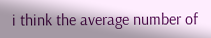i think the average number of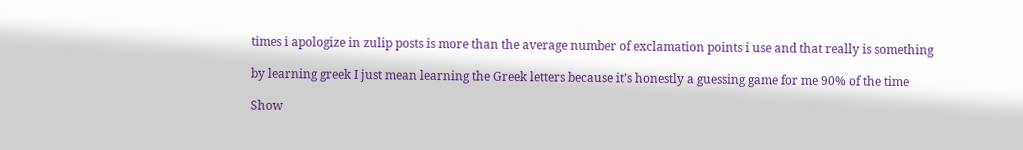times i apologize in zulip posts is more than the average number of exclamation points i use and that really is something

by learning greek I just mean learning the Greek letters because it’s honestly a guessing game for me 90% of the time

Show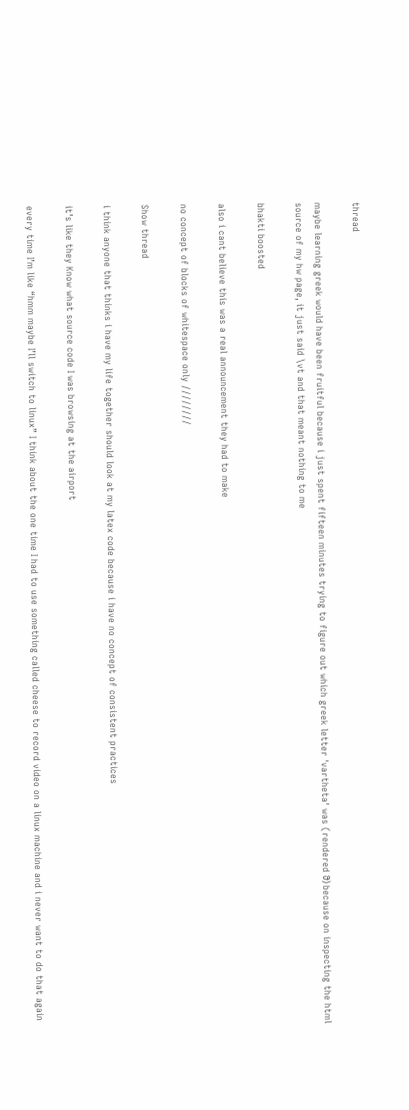thread

maybe learning greek would have been fruitful because i just spent fifteen minutes trying to figure out which greek letter 'vartheta' was (rendered ϑ) because on inspecting the html source of my hw page, it just said \vt and that meant nothing to me

bhakti boosted

also i cant believe this was a real announcement they had to make

no concept of blocks of whitespace only ////////

Show thread

i think anyone that thinks i have my life together should look at my latex code because i have no concept of consistent practices

it’s like they Know what source code I was browsing at the airport

every time I’m like “hmm maybe I’ll switch to linux” I think about the one time I had to use something called cheese to record video on a linux machine and i never want to do that again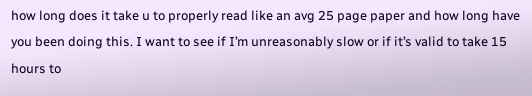how long does it take u to properly read like an avg 25 page paper and how long have you been doing this. I want to see if I’m unreasonably slow or if it’s valid to take 15 hours to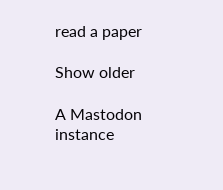read a paper

Show older

A Mastodon instance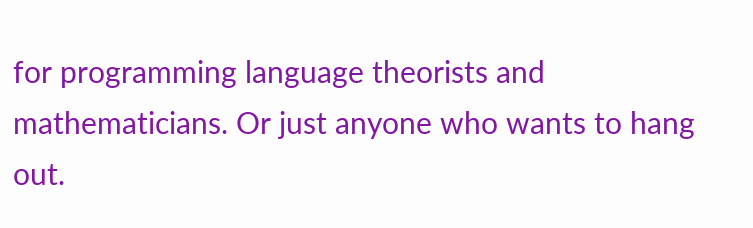for programming language theorists and mathematicians. Or just anyone who wants to hang out.